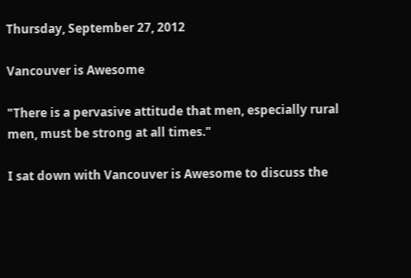Thursday, September 27, 2012

Vancouver is Awesome

"There is a pervasive attitude that men, especially rural men, must be strong at all times."

I sat down with Vancouver is Awesome to discuss the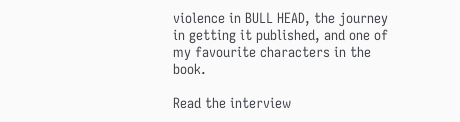violence in BULL HEAD, the journey in getting it published, and one of my favourite characters in the book.

Read the interview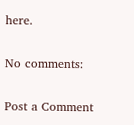here.

No comments:

Post a Comment